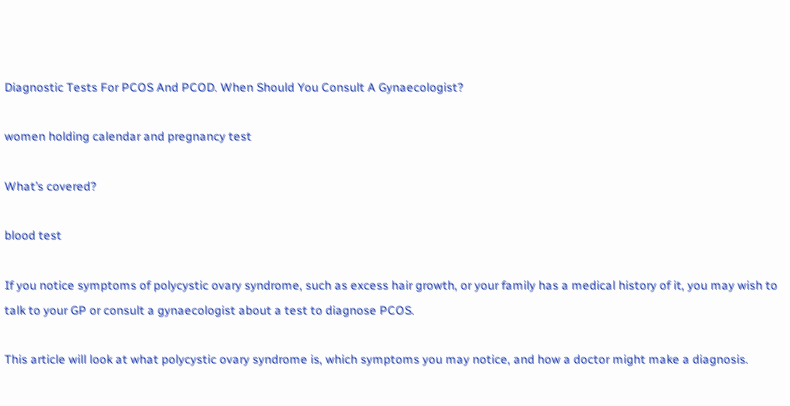Diagnostic Tests For PCOS And PCOD. When Should You Consult A Gynaecologist?

women holding calendar and pregnancy test

What’s covered?

blood test

If you notice symptoms of polycystic ovary syndrome, such as excess hair growth, or your family has a medical history of it, you may wish to talk to your GP or consult a gynaecologist about a test to diagnose PCOS.

This article will look at what polycystic ovary syndrome is, which symptoms you may notice, and how a doctor might make a diagnosis.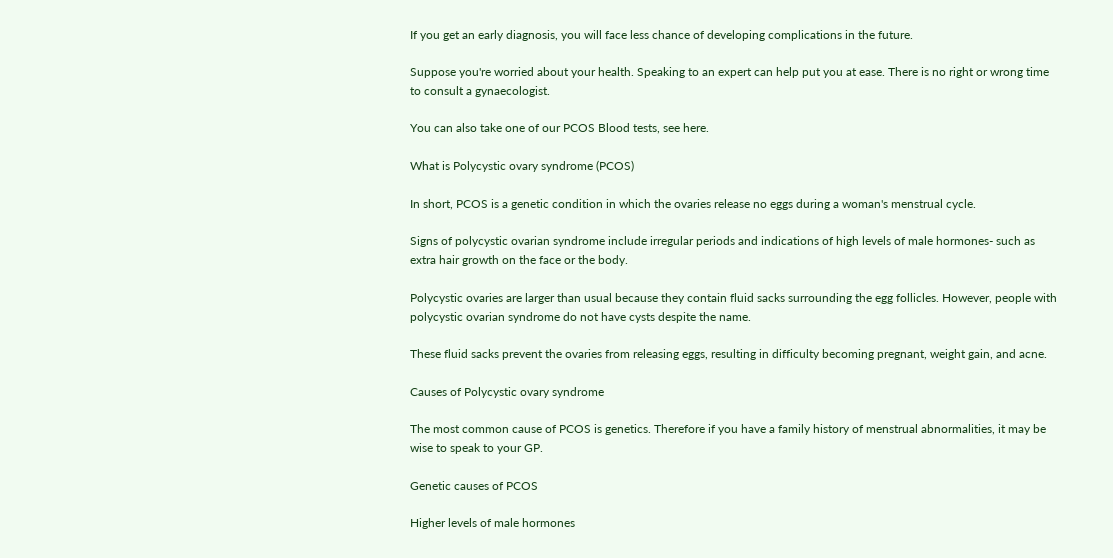If you get an early diagnosis, you will face less chance of developing complications in the future.

Suppose you're worried about your health. Speaking to an expert can help put you at ease. There is no right or wrong time to consult a gynaecologist.

You can also take one of our PCOS Blood tests, see here.

What is Polycystic ovary syndrome (PCOS)

In short, PCOS is a genetic condition in which the ovaries release no eggs during a woman's menstrual cycle.

Signs of polycystic ovarian syndrome include irregular periods and indications of high levels of male hormones- such as extra hair growth on the face or the body.

Polycystic ovaries are larger than usual because they contain fluid sacks surrounding the egg follicles. However, people with polycystic ovarian syndrome do not have cysts despite the name.

These fluid sacks prevent the ovaries from releasing eggs, resulting in difficulty becoming pregnant, weight gain, and acne.

Causes of Polycystic ovary syndrome

The most common cause of PCOS is genetics. Therefore if you have a family history of menstrual abnormalities, it may be wise to speak to your GP.

Genetic causes of PCOS

Higher levels of male hormones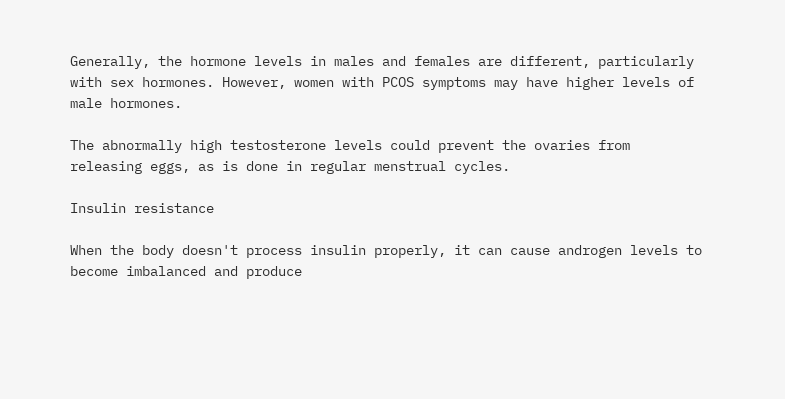Generally, the hormone levels in males and females are different, particularly with sex hormones. However, women with PCOS symptoms may have higher levels of male hormones.

The abnormally high testosterone levels could prevent the ovaries from releasing eggs, as is done in regular menstrual cycles.

Insulin resistance

When the body doesn't process insulin properly, it can cause androgen levels to become imbalanced and produce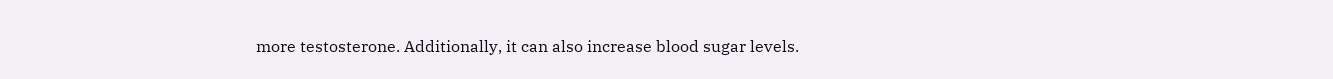more testosterone. Additionally, it can also increase blood sugar levels.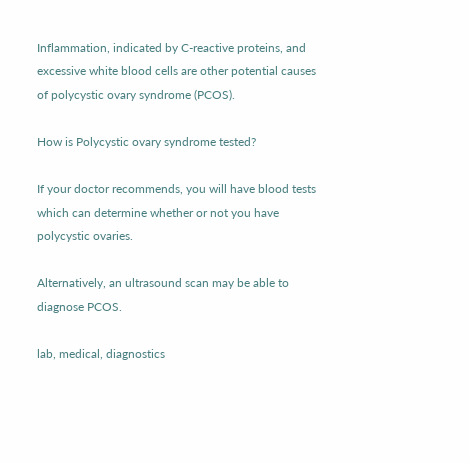Inflammation, indicated by C-reactive proteins, and excessive white blood cells are other potential causes of polycystic ovary syndrome (PCOS).

How is Polycystic ovary syndrome tested?

If your doctor recommends, you will have blood tests which can determine whether or not you have polycystic ovaries.

Alternatively, an ultrasound scan may be able to diagnose PCOS.

lab, medical, diagnostics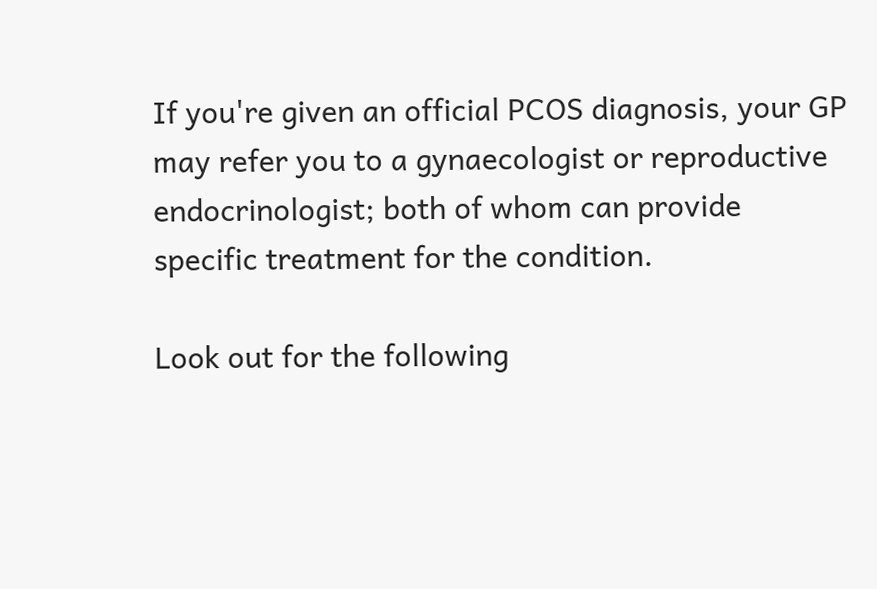If you're given an official PCOS diagnosis, your GP may refer you to a gynaecologist or reproductive endocrinologist; both of whom can provide specific treatment for the condition.

Look out for the following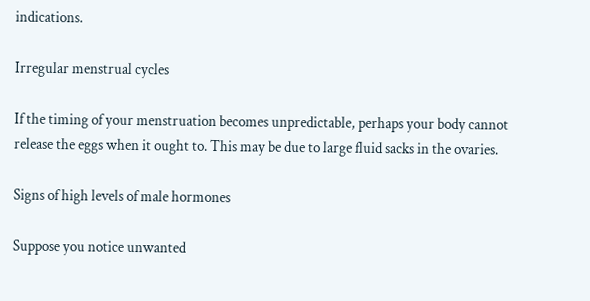indications.

Irregular menstrual cycles

If the timing of your menstruation becomes unpredictable, perhaps your body cannot release the eggs when it ought to. This may be due to large fluid sacks in the ovaries.

Signs of high levels of male hormones

Suppose you notice unwanted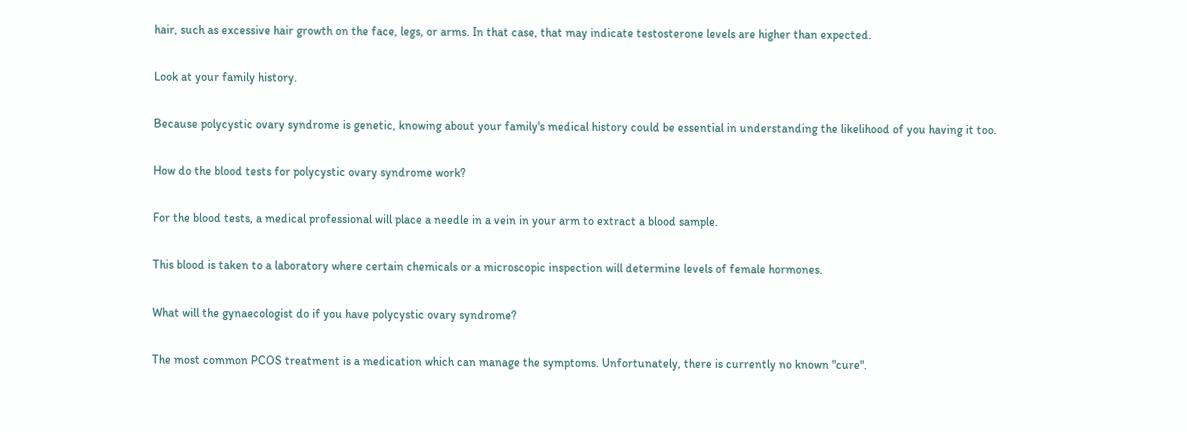hair, such as excessive hair growth on the face, legs, or arms. In that case, that may indicate testosterone levels are higher than expected.

Look at your family history.

Because polycystic ovary syndrome is genetic, knowing about your family's medical history could be essential in understanding the likelihood of you having it too.

How do the blood tests for polycystic ovary syndrome work?

For the blood tests, a medical professional will place a needle in a vein in your arm to extract a blood sample.

This blood is taken to a laboratory where certain chemicals or a microscopic inspection will determine levels of female hormones.

What will the gynaecologist do if you have polycystic ovary syndrome?

The most common PCOS treatment is a medication which can manage the symptoms. Unfortunately, there is currently no known "cure".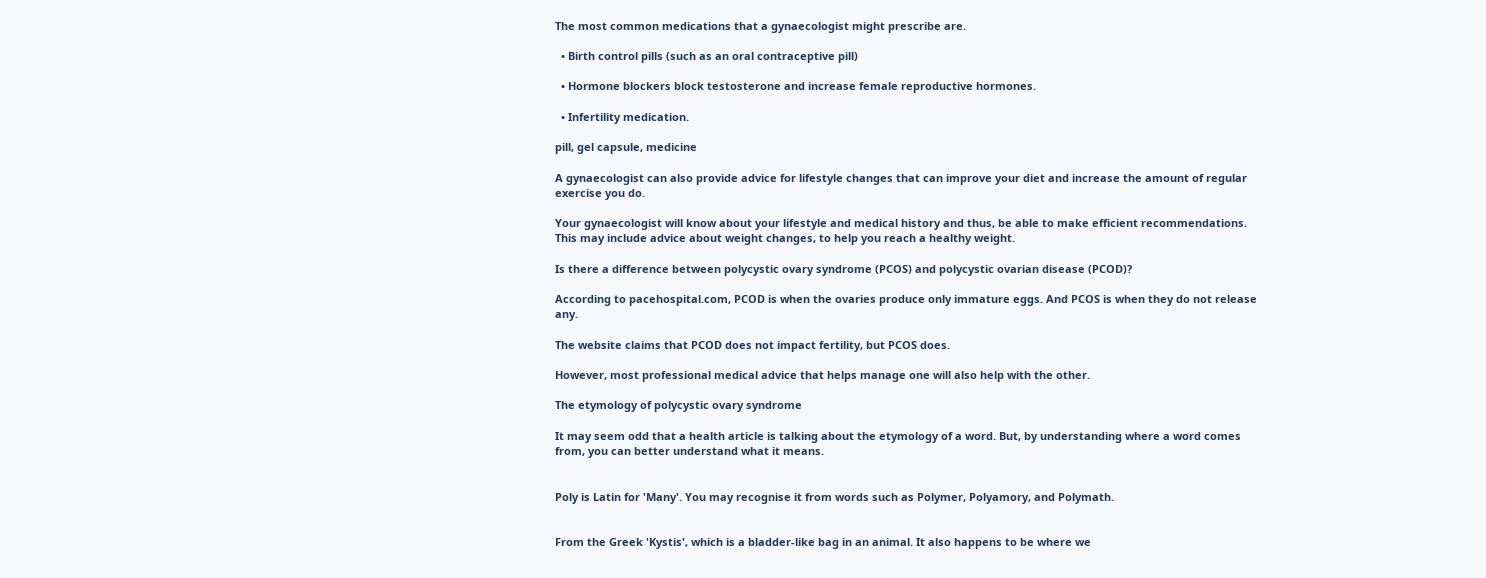The most common medications that a gynaecologist might prescribe are.

  • Birth control pills (such as an oral contraceptive pill)

  • Hormone blockers block testosterone and increase female reproductive hormones.

  • Infertility medication.

pill, gel capsule, medicine

A gynaecologist can also provide advice for lifestyle changes that can improve your diet and increase the amount of regular exercise you do.

Your gynaecologist will know about your lifestyle and medical history and thus, be able to make efficient recommendations. This may include advice about weight changes, to help you reach a healthy weight.

Is there a difference between polycystic ovary syndrome (PCOS) and polycystic ovarian disease (PCOD)?

According to pacehospital.com, PCOD is when the ovaries produce only immature eggs. And PCOS is when they do not release any.

The website claims that PCOD does not impact fertility, but PCOS does.

However, most professional medical advice that helps manage one will also help with the other.

The etymology of polycystic ovary syndrome

It may seem odd that a health article is talking about the etymology of a word. But, by understanding where a word comes from, you can better understand what it means.


Poly is Latin for 'Many'. You may recognise it from words such as Polymer, Polyamory, and Polymath.


From the Greek 'Kystis', which is a bladder-like bag in an animal. It also happens to be where we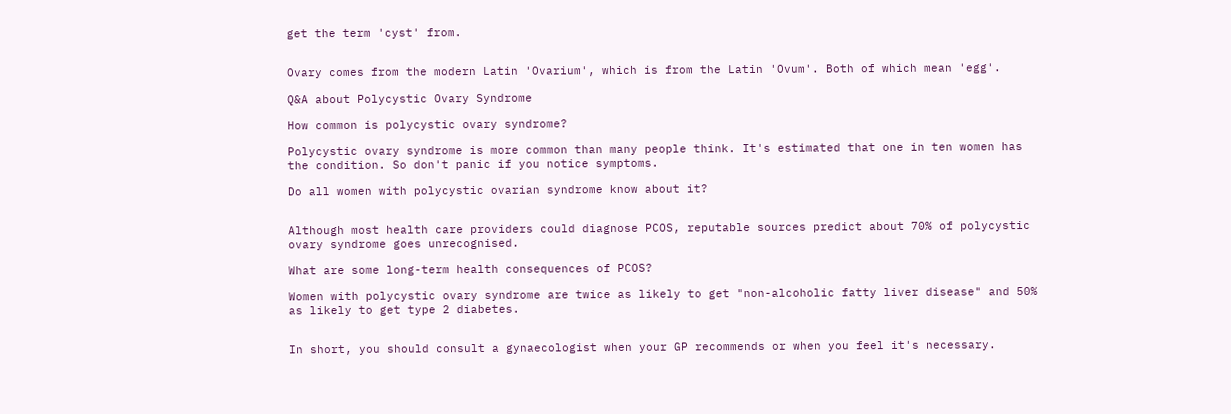get the term 'cyst' from.


Ovary comes from the modern Latin 'Ovarium', which is from the Latin 'Ovum'. Both of which mean 'egg'.

Q&A about Polycystic Ovary Syndrome

How common is polycystic ovary syndrome?

Polycystic ovary syndrome is more common than many people think. It's estimated that one in ten women has the condition. So don't panic if you notice symptoms.

Do all women with polycystic ovarian syndrome know about it?


Although most health care providers could diagnose PCOS, reputable sources predict about 70% of polycystic ovary syndrome goes unrecognised.

What are some long-term health consequences of PCOS?

Women with polycystic ovary syndrome are twice as likely to get "non-alcoholic fatty liver disease" and 50% as likely to get type 2 diabetes.


In short, you should consult a gynaecologist when your GP recommends or when you feel it's necessary.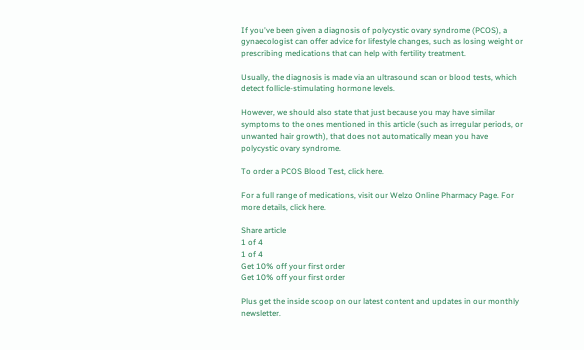If you've been given a diagnosis of polycystic ovary syndrome (PCOS), a gynaecologist can offer advice for lifestyle changes, such as losing weight or prescribing medications that can help with fertility treatment.

Usually, the diagnosis is made via an ultrasound scan or blood tests, which detect follicle-stimulating hormone levels.

However, we should also state that just because you may have similar symptoms to the ones mentioned in this article (such as irregular periods, or unwanted hair growth), that does not automatically mean you have polycystic ovary syndrome.

To order a PCOS Blood Test, click here.

For a full range of medications, visit our Welzo Online Pharmacy Page. For more details, click here.

Share article
1 of 4
1 of 4
Get 10% off your first order
Get 10% off your first order

Plus get the inside scoop on our latest content and updates in our monthly newsletter.